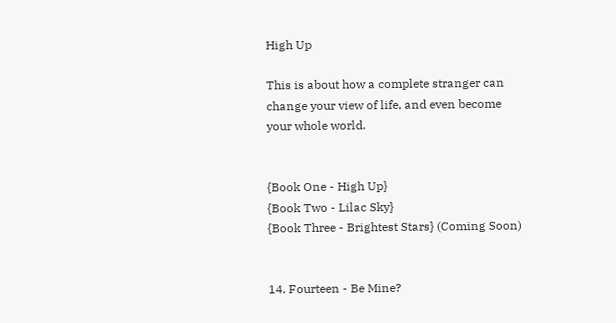High Up

This is about how a complete stranger can change your view of life, and even become your whole world.


{Book One - High Up}
{Book Two - Lilac Sky}
{Book Three - Brightest Stars} (Coming Soon)


14. Fourteen - Be Mine?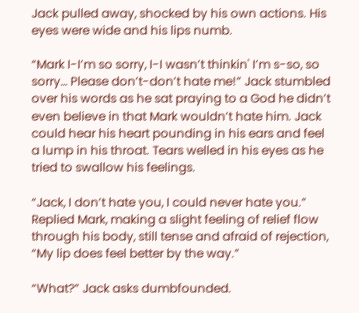Jack pulled away, shocked by his own actions. His eyes were wide and his lips numb.

“Mark I-I’m so sorry, I-I wasn’t thinkin' I’m s-so, so sorry… Please don’t-don’t hate me!” Jack stumbled over his words as he sat praying to a God he didn’t even believe in that Mark wouldn’t hate him. Jack could hear his heart pounding in his ears and feel a lump in his throat. Tears welled in his eyes as he tried to swallow his feelings.

“Jack, I don’t hate you, I could never hate you.” Replied Mark, making a slight feeling of relief flow through his body, still tense and afraid of rejection, “My lip does feel better by the way.”

“What?” Jack asks dumbfounded.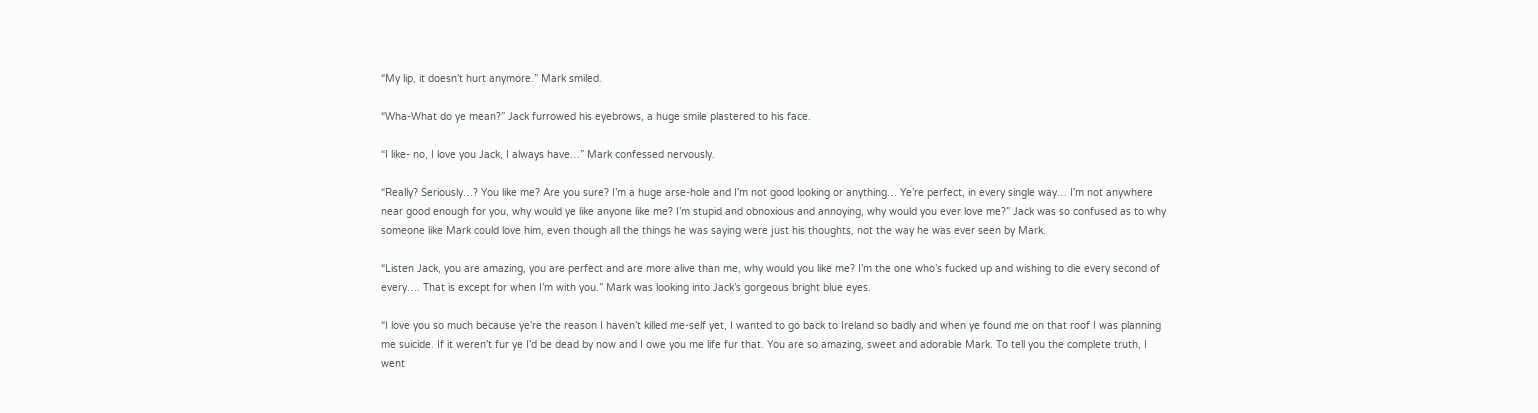“My lip, it doesn’t hurt anymore.” Mark smiled.

“Wha-What do ye mean?” Jack furrowed his eyebrows, a huge smile plastered to his face.

“I like- no, I love you Jack, I always have…” Mark confessed nervously.

“Really? Seriously…? You like me? Are you sure? I’m a huge arse-hole and I’m not good looking or anything… Ye’re perfect, in every single way… I’m not anywhere near good enough for you, why would ye like anyone like me? I’m stupid and obnoxious and annoying, why would you ever love me?” Jack was so confused as to why someone like Mark could love him, even though all the things he was saying were just his thoughts, not the way he was ever seen by Mark.

“Listen Jack, you are amazing, you are perfect and are more alive than me, why would you like me? I’m the one who’s fucked up and wishing to die every second of every…. That is except for when I’m with you.” Mark was looking into Jack’s gorgeous bright blue eyes.

“I love you so much because ye’re the reason I haven’t killed me-self yet, I wanted to go back to Ireland so badly and when ye found me on that roof I was planning me suicide. If it weren’t fur ye I’d be dead by now and I owe you me life fur that. You are so amazing, sweet and adorable Mark. To tell you the complete truth, I went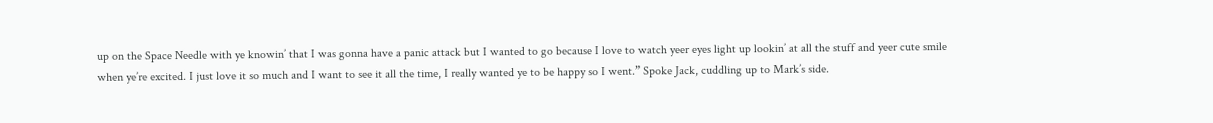up on the Space Needle with ye knowin’ that I was gonna have a panic attack but I wanted to go because I love to watch yeer eyes light up lookin’ at all the stuff and yeer cute smile when ye’re excited. I just love it so much and I want to see it all the time, I really wanted ye to be happy so I went.” Spoke Jack, cuddling up to Mark’s side.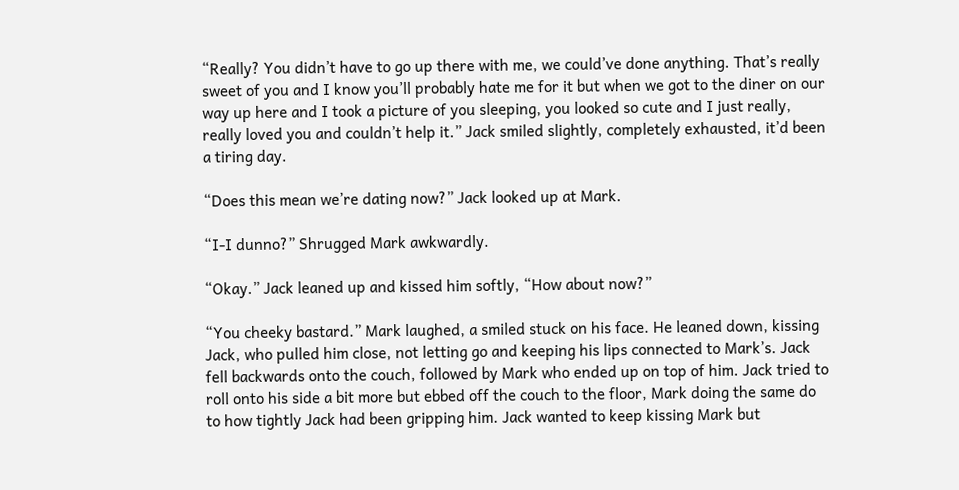“Really? You didn’t have to go up there with me, we could’ve done anything. That’s really sweet of you and I know you’ll probably hate me for it but when we got to the diner on our way up here and I took a picture of you sleeping, you looked so cute and I just really, really loved you and couldn’t help it.” Jack smiled slightly, completely exhausted, it’d been a tiring day.

“Does this mean we’re dating now?” Jack looked up at Mark.

“I-I dunno?” Shrugged Mark awkwardly.

“Okay.” Jack leaned up and kissed him softly, “How about now?”

“You cheeky bastard.” Mark laughed, a smiled stuck on his face. He leaned down, kissing Jack, who pulled him close, not letting go and keeping his lips connected to Mark’s. Jack fell backwards onto the couch, followed by Mark who ended up on top of him. Jack tried to roll onto his side a bit more but ebbed off the couch to the floor, Mark doing the same do to how tightly Jack had been gripping him. Jack wanted to keep kissing Mark but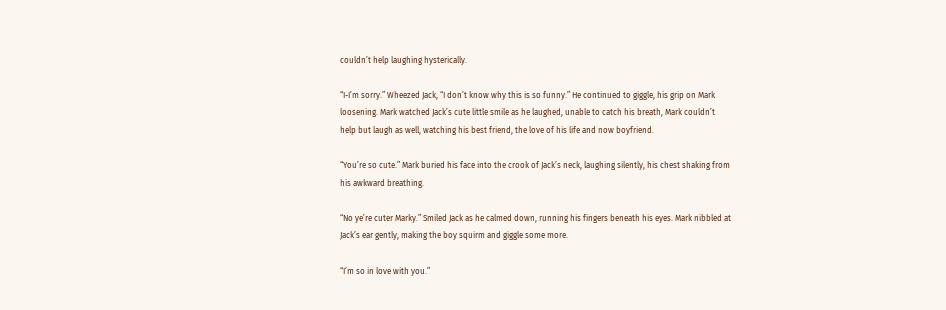couldn’t help laughing hysterically.

“I-I’m sorry.” Wheezed Jack, “I don’t know why this is so funny.” He continued to giggle, his grip on Mark loosening. Mark watched Jack’s cute little smile as he laughed, unable to catch his breath, Mark couldn’t help but laugh as well, watching his best friend, the love of his life and now boyfriend.

“You’re so cute.” Mark buried his face into the crook of Jack’s neck, laughing silently, his chest shaking from his awkward breathing.

“No ye’re cuter Marky.” Smiled Jack as he calmed down, running his fingers beneath his eyes. Mark nibbled at Jack’s ear gently, making the boy squirm and giggle some more.

“I’m so in love with you.”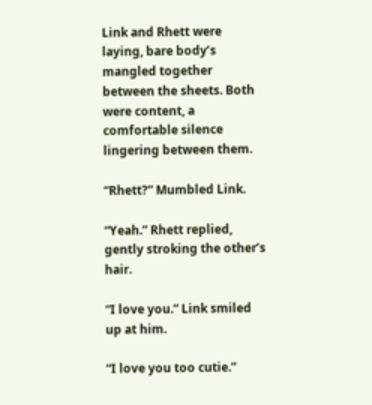Link and Rhett were laying, bare body’s mangled together between the sheets. Both were content, a comfortable silence lingering between them.

“Rhett?” Mumbled Link.

“Yeah.” Rhett replied, gently stroking the other’s hair.

“I love you.” Link smiled up at him.

“I love you too cutie.”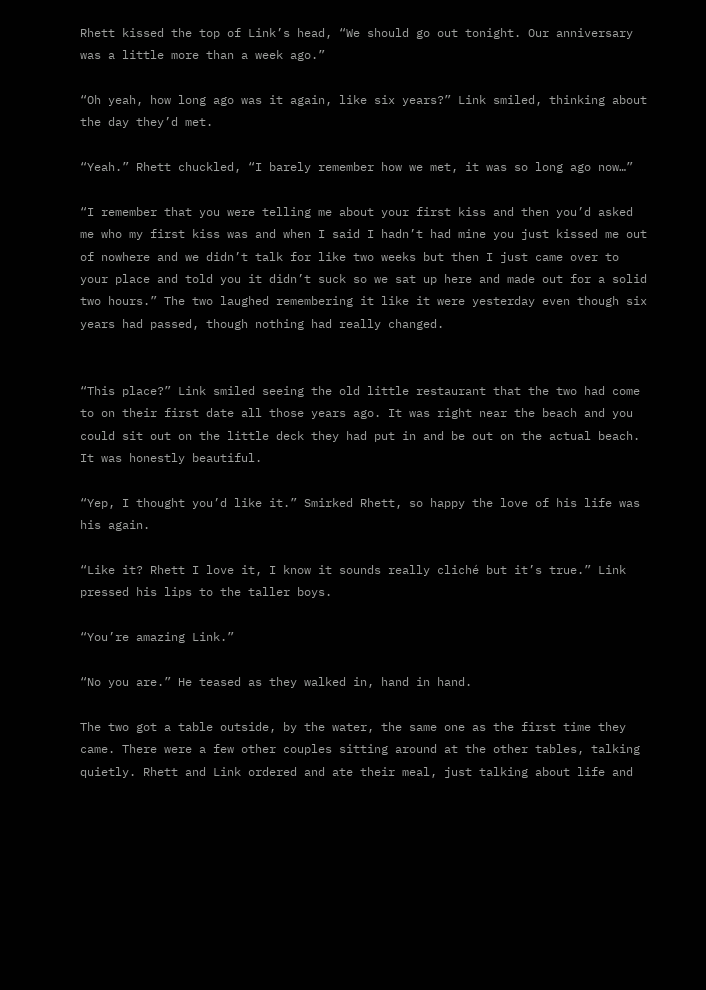Rhett kissed the top of Link’s head, “We should go out tonight. Our anniversary was a little more than a week ago.”

“Oh yeah, how long ago was it again, like six years?” Link smiled, thinking about the day they’d met.

“Yeah.” Rhett chuckled, “I barely remember how we met, it was so long ago now…”

“I remember that you were telling me about your first kiss and then you’d asked me who my first kiss was and when I said I hadn’t had mine you just kissed me out of nowhere and we didn’t talk for like two weeks but then I just came over to your place and told you it didn’t suck so we sat up here and made out for a solid two hours.” The two laughed remembering it like it were yesterday even though six years had passed, though nothing had really changed.


“This place?” Link smiled seeing the old little restaurant that the two had come to on their first date all those years ago. It was right near the beach and you could sit out on the little deck they had put in and be out on the actual beach. It was honestly beautiful.

“Yep, I thought you’d like it.” Smirked Rhett, so happy the love of his life was his again.

“Like it? Rhett I love it, I know it sounds really cliché but it’s true.” Link pressed his lips to the taller boys.

“You’re amazing Link.”

“No you are.” He teased as they walked in, hand in hand.

The two got a table outside, by the water, the same one as the first time they came. There were a few other couples sitting around at the other tables, talking quietly. Rhett and Link ordered and ate their meal, just talking about life and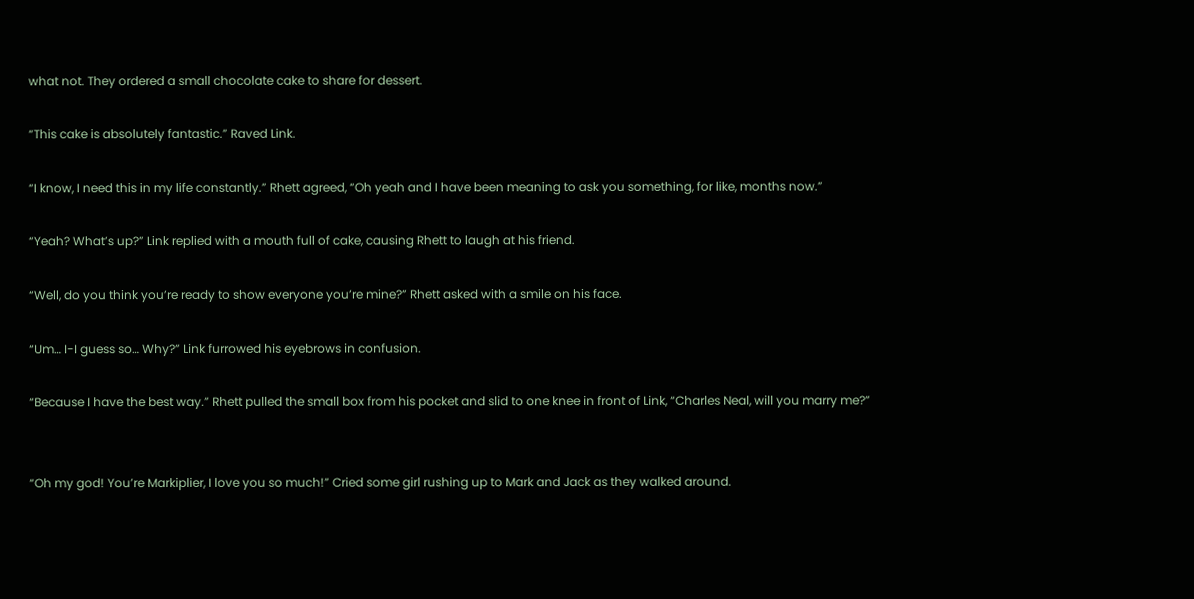what not. They ordered a small chocolate cake to share for dessert.

“This cake is absolutely fantastic.” Raved Link.

“I know, I need this in my life constantly.” Rhett agreed, “Oh yeah and I have been meaning to ask you something, for like, months now.”

“Yeah? What’s up?” Link replied with a mouth full of cake, causing Rhett to laugh at his friend.

“Well, do you think you’re ready to show everyone you’re mine?” Rhett asked with a smile on his face.

“Um… I-I guess so… Why?” Link furrowed his eyebrows in confusion.

“Because I have the best way.” Rhett pulled the small box from his pocket and slid to one knee in front of Link, “Charles Neal, will you marry me?”


“Oh my god! You’re Markiplier, I love you so much!” Cried some girl rushing up to Mark and Jack as they walked around.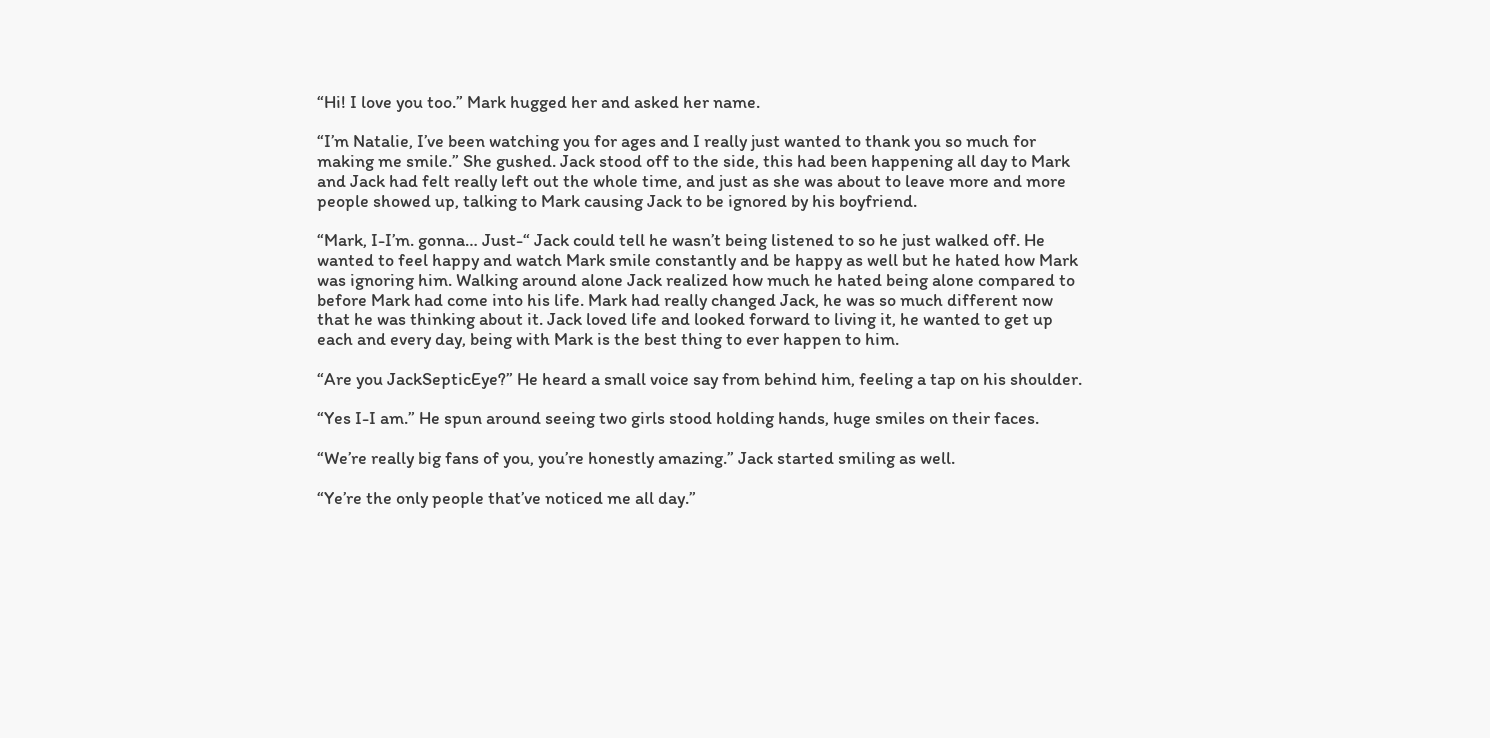“Hi! I love you too.” Mark hugged her and asked her name.

“I’m Natalie, I’ve been watching you for ages and I really just wanted to thank you so much for making me smile.” She gushed. Jack stood off to the side, this had been happening all day to Mark and Jack had felt really left out the whole time, and just as she was about to leave more and more people showed up, talking to Mark causing Jack to be ignored by his boyfriend.

“Mark, I-I’m. gonna… Just-“ Jack could tell he wasn’t being listened to so he just walked off. He wanted to feel happy and watch Mark smile constantly and be happy as well but he hated how Mark was ignoring him. Walking around alone Jack realized how much he hated being alone compared to before Mark had come into his life. Mark had really changed Jack, he was so much different now that he was thinking about it. Jack loved life and looked forward to living it, he wanted to get up each and every day, being with Mark is the best thing to ever happen to him.

“Are you JackSepticEye?” He heard a small voice say from behind him, feeling a tap on his shoulder.

“Yes I-I am.” He spun around seeing two girls stood holding hands, huge smiles on their faces.

“We’re really big fans of you, you’re honestly amazing.” Jack started smiling as well.

“Ye’re the only people that’ve noticed me all day.”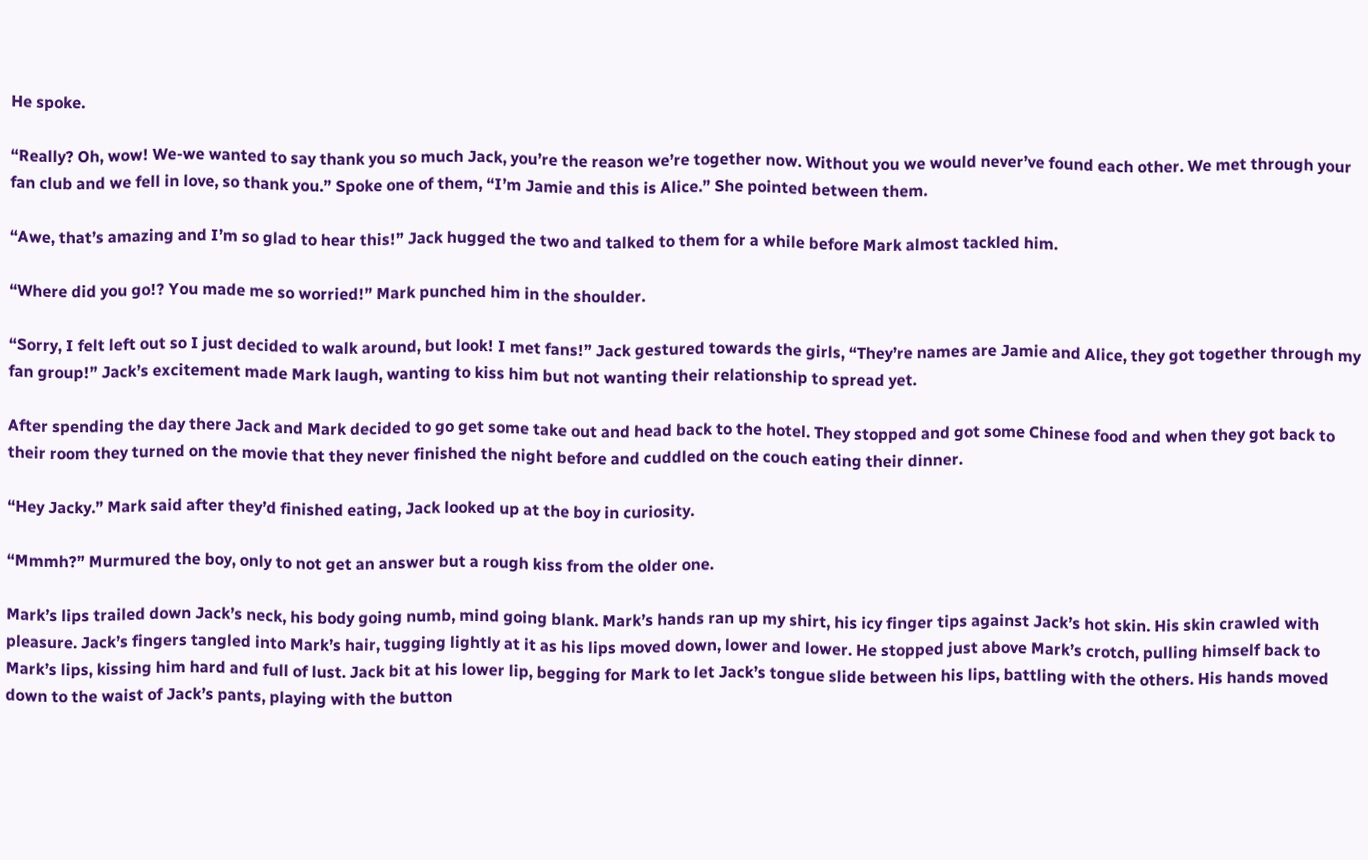He spoke.

“Really? Oh, wow! We-we wanted to say thank you so much Jack, you’re the reason we’re together now. Without you we would never’ve found each other. We met through your fan club and we fell in love, so thank you.” Spoke one of them, “I’m Jamie and this is Alice.” She pointed between them.

“Awe, that’s amazing and I’m so glad to hear this!” Jack hugged the two and talked to them for a while before Mark almost tackled him.

“Where did you go!? You made me so worried!” Mark punched him in the shoulder.

“Sorry, I felt left out so I just decided to walk around, but look! I met fans!” Jack gestured towards the girls, “They’re names are Jamie and Alice, they got together through my fan group!” Jack’s excitement made Mark laugh, wanting to kiss him but not wanting their relationship to spread yet.

After spending the day there Jack and Mark decided to go get some take out and head back to the hotel. They stopped and got some Chinese food and when they got back to their room they turned on the movie that they never finished the night before and cuddled on the couch eating their dinner.

“Hey Jacky.” Mark said after they’d finished eating, Jack looked up at the boy in curiosity.

“Mmmh?” Murmured the boy, only to not get an answer but a rough kiss from the older one.

Mark’s lips trailed down Jack’s neck, his body going numb, mind going blank. Mark’s hands ran up my shirt, his icy finger tips against Jack’s hot skin. His skin crawled with pleasure. Jack’s fingers tangled into Mark’s hair, tugging lightly at it as his lips moved down, lower and lower. He stopped just above Mark’s crotch, pulling himself back to Mark’s lips, kissing him hard and full of lust. Jack bit at his lower lip, begging for Mark to let Jack’s tongue slide between his lips, battling with the others. His hands moved down to the waist of Jack’s pants, playing with the button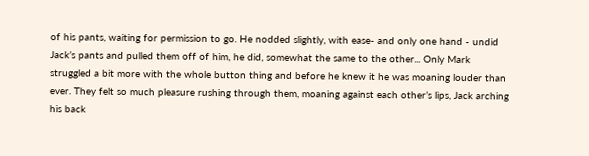of his pants, waiting for permission to go. He nodded slightly, with ease- and only one hand - undid Jack’s pants and pulled them off of him, he did, somewhat the same to the other... Only Mark struggled a bit more with the whole button thing and before he knew it he was moaning louder than ever. They felt so much pleasure rushing through them, moaning against each other’s lips, Jack arching his back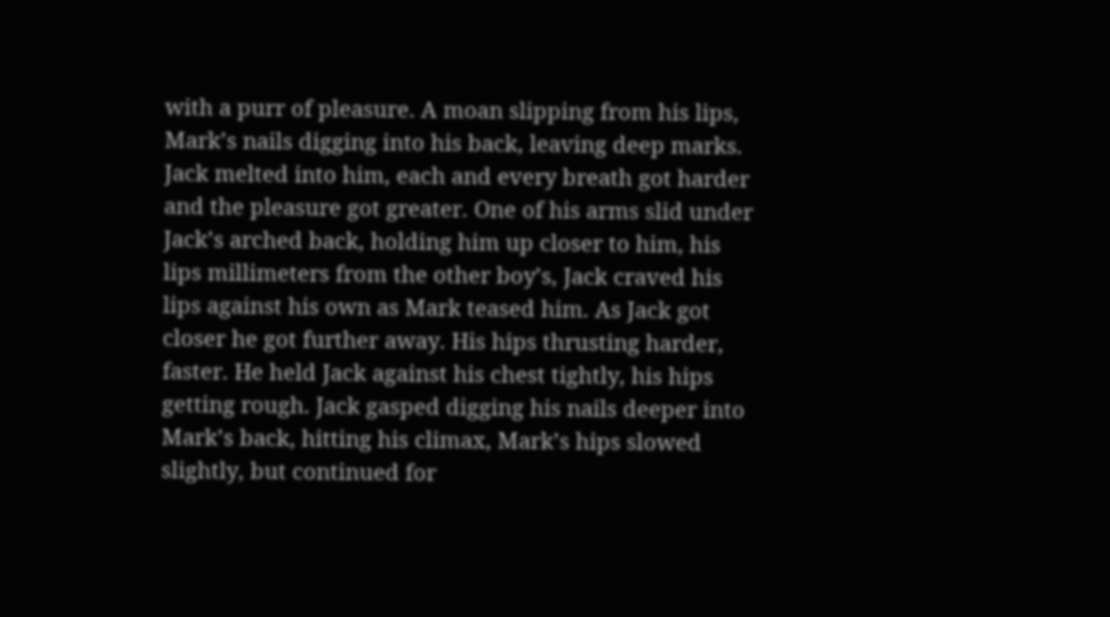with a purr of pleasure. A moan slipping from his lips, Mark’s nails digging into his back, leaving deep marks. Jack melted into him, each and every breath got harder and the pleasure got greater. One of his arms slid under Jack’s arched back, holding him up closer to him, his lips millimeters from the other boy’s, Jack craved his lips against his own as Mark teased him. As Jack got closer he got further away. His hips thrusting harder, faster. He held Jack against his chest tightly, his hips getting rough. Jack gasped digging his nails deeper into Mark’s back, hitting his climax, Mark’s hips slowed slightly, but continued for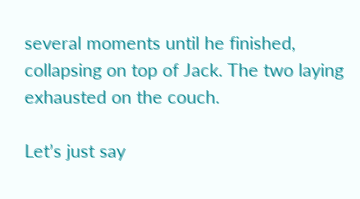several moments until he finished, collapsing on top of Jack. The two laying exhausted on the couch.

Let’s just say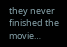they never finished the movie…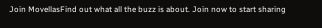Join MovellasFind out what all the buzz is about. Join now to start sharing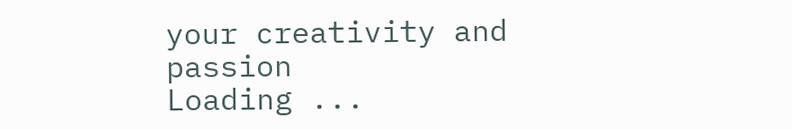your creativity and passion
Loading ...